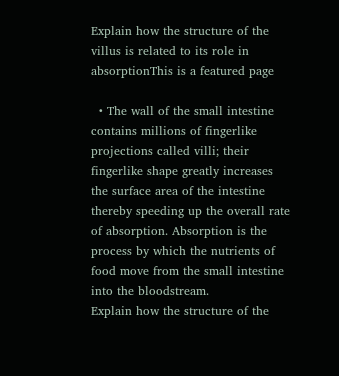Explain how the structure of the villus is related to its role in absorptionThis is a featured page

  • The wall of the small intestine contains millions of fingerlike projections called villi; their fingerlike shape greatly increases the surface area of the intestine thereby speeding up the overall rate of absorption. Absorption is the process by which the nutrients of food move from the small intestine into the bloodstream.
Explain how the structure of the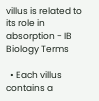villus is related to its role in absorption - IB Biology Terms

  • Each villus contains a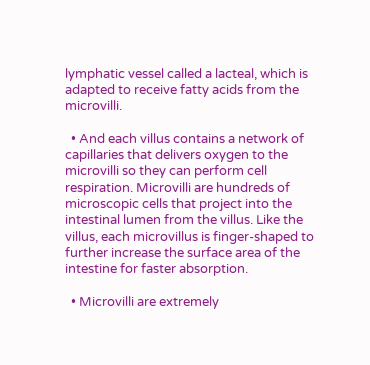lymphatic vessel called a lacteal, which is adapted to receive fatty acids from the microvilli.

  • And each villus contains a network of capillaries that delivers oxygen to the microvilli so they can perform cell respiration. Microvilli are hundreds of microscopic cells that project into the intestinal lumen from the villus. Like the villus, each microvillus is finger-shaped to further increase the surface area of the intestine for faster absorption.

  • Microvilli are extremely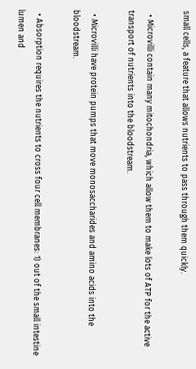small cells, a feature that allows nutrients to pass through them quickly.

  • Microvilli contain many mitochondria, which allow them to make lots of ATP for the active transport of nutrients into the bloodstream.

  • Microvilli have protein pumps that move monosaccharides and amino acids into the bloodstream.

  • Absorption requires the nutrients to cross four cell membranes: 1) out of the small intestine lumen and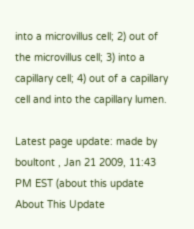into a microvillus cell; 2) out of the microvillus cell; 3) into a capillary cell; 4) out of a capillary cell and into the capillary lumen.

Latest page update: made by boultont , Jan 21 2009, 11:43 PM EST (about this update About This Update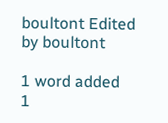boultont Edited by boultont

1 word added
1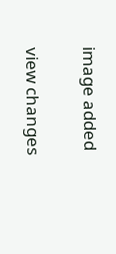image added

view changes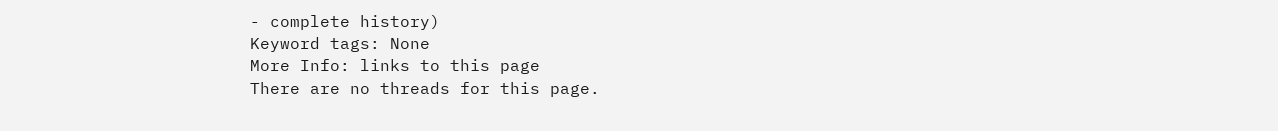- complete history)
Keyword tags: None
More Info: links to this page
There are no threads for this page.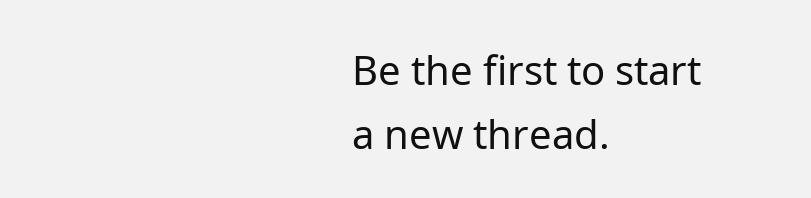Be the first to start a new thread.